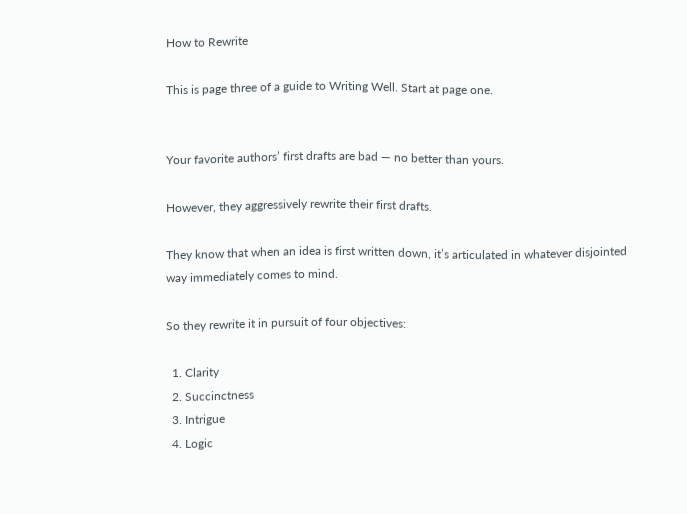How to Rewrite

This is page three of a guide to Writing Well. Start at page one.


Your favorite authors’ first drafts are bad — no better than yours.

However, they aggressively rewrite their first drafts.

They know that when an idea is first written down, it’s articulated in whatever disjointed way immediately comes to mind.

So they rewrite it in pursuit of four objectives:

  1. Clarity
  2. Succinctness
  3. Intrigue
  4. Logic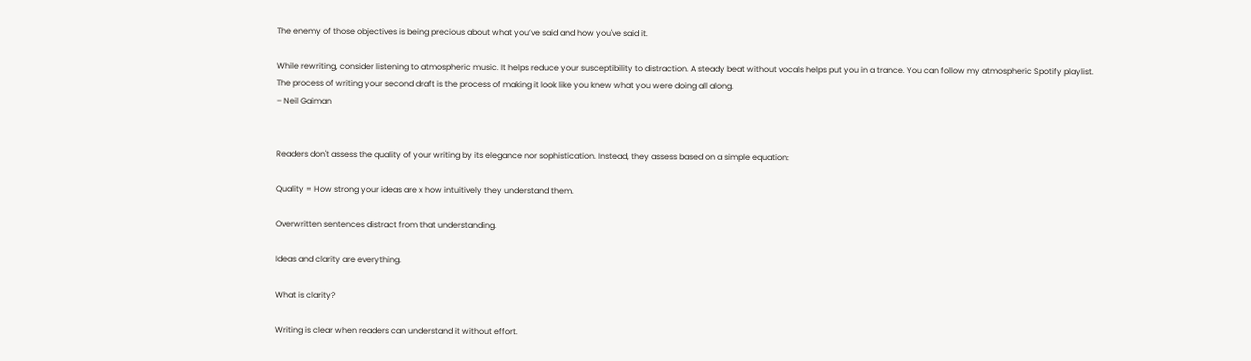The enemy of those objectives is being precious about what you’ve said and how you've said it.

While rewriting, consider listening to atmospheric music. It helps reduce your susceptibility to distraction. A steady beat without vocals helps put you in a trance. You can follow my atmospheric Spotify playlist.
The process of writing your second draft is the process of making it look like you knew what you were doing all along.
– Neil Gaiman


Readers don't assess the quality of your writing by its elegance nor sophistication. Instead, they assess based on a simple equation:

Quality = How strong your ideas are x how intuitively they understand them.

Overwritten sentences distract from that understanding.

Ideas and clarity are everything.

What is clarity?

Writing is clear when readers can understand it without effort.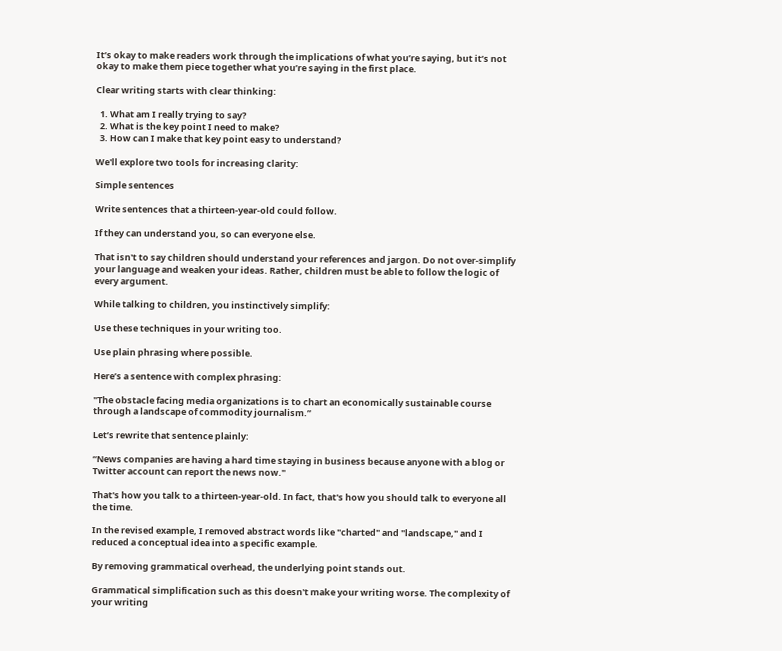It’s okay to make readers work through the implications of what you’re saying, but it’s not okay to make them piece together what you’re saying in the first place.

Clear writing starts with clear thinking:

  1. What am I really trying to say?
  2. What is the key point I need to make?
  3. How can I make that key point easy to understand?

We'll explore two tools for increasing clarity:

Simple sentences

Write sentences that a thirteen-year-old could follow.

If they can understand you, so can everyone else.

That isn't to say children should understand your references and jargon. Do not over-simplify your language and weaken your ideas. Rather, children must be able to follow the logic of every argument.

While talking to children, you instinctively simplify:

Use these techniques in your writing too.

Use plain phrasing where possible.

Here’s a sentence with complex phrasing:

"The obstacle facing media organizations is to chart an economically sustainable course through a landscape of commodity journalism.”

Let’s rewrite that sentence plainly:

“News companies are having a hard time staying in business because anyone with a blog or Twitter account can report the news now."

That's how you talk to a thirteen-year-old. In fact, that's how you should talk to everyone all the time.

In the revised example, I removed abstract words like "charted" and "landscape," and I reduced a conceptual idea into a specific example.

By removing grammatical overhead, the underlying point stands out.

Grammatical simplification such as this doesn't make your writing worse. The complexity of your writing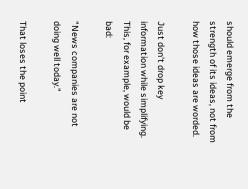should emerge from the strength of its ideas, not from how those ideas are worded.

Just don't drop key information while simplifying. This, for example, would be bad:

"News companies are not doing well today."

That loses the point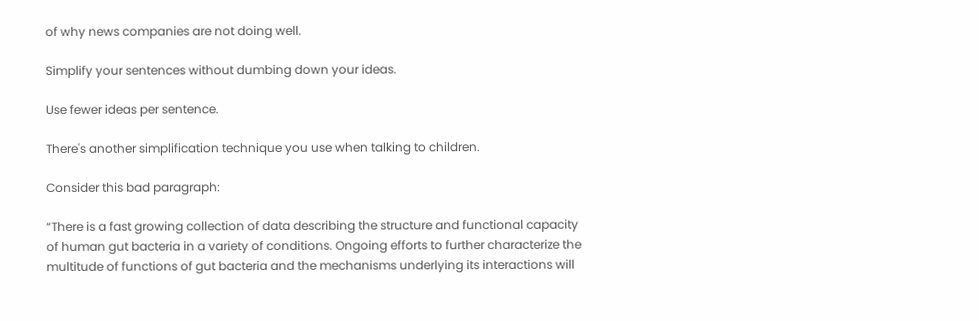of why news companies are not doing well.

Simplify your sentences without dumbing down your ideas.

Use fewer ideas per sentence.

There's another simplification technique you use when talking to children.

Consider this bad paragraph:

“There is a fast growing collection of data describing the structure and functional capacity of human gut bacteria in a variety of conditions. Ongoing efforts to further characterize the multitude of functions of gut bacteria and the mechanisms underlying its interactions will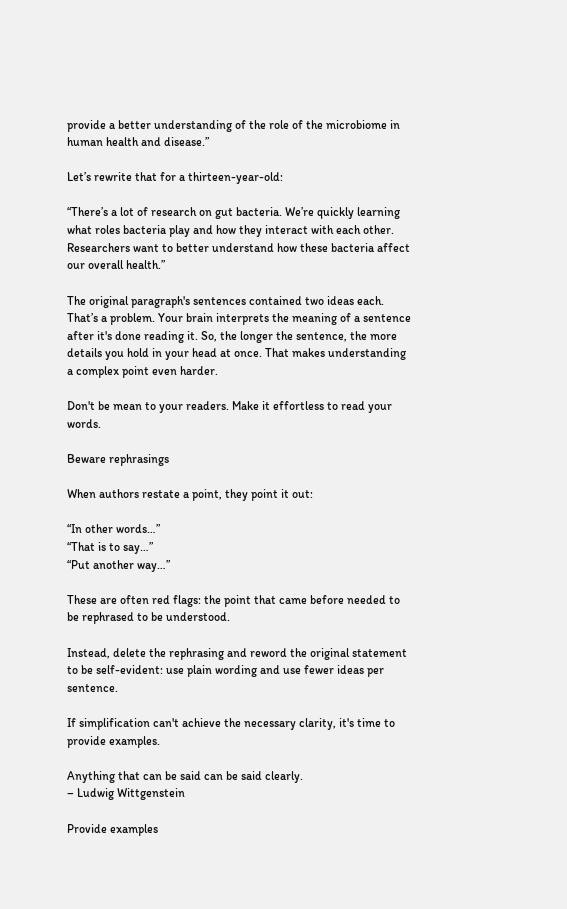provide a better understanding of the role of the microbiome in human health and disease.”

Let’s rewrite that for a thirteen-year-old:

“There’s a lot of research on gut bacteria. We’re quickly learning what roles bacteria play and how they interact with each other. Researchers want to better understand how these bacteria affect our overall health.”

The original paragraph's sentences contained two ideas each. That’s a problem. Your brain interprets the meaning of a sentence after it's done reading it. So, the longer the sentence, the more details you hold in your head at once. That makes understanding a complex point even harder.

Don't be mean to your readers. Make it effortless to read your words.

Beware rephrasings

When authors restate a point, they point it out:

“In other words…”
“That is to say…”
“Put another way…”

These are often red flags: the point that came before needed to be rephrased to be understood.

Instead, delete the rephrasing and reword the original statement to be self-evident: use plain wording and use fewer ideas per sentence.

If simplification can't achieve the necessary clarity, it's time to provide examples.

Anything that can be said can be said clearly.
– Ludwig Wittgenstein

Provide examples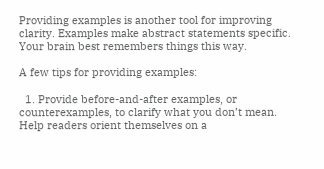Providing examples is another tool for improving clarity. Examples make abstract statements specific. Your brain best remembers things this way.

A few tips for providing examples:

  1. Provide before-and-after examples, or counterexamples, to clarify what you don’t mean. Help readers orient themselves on a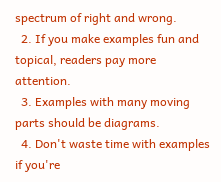spectrum of right and wrong.
  2. If you make examples fun and topical, readers pay more attention.
  3. Examples with many moving parts should be diagrams.
  4. Don't waste time with examples if you're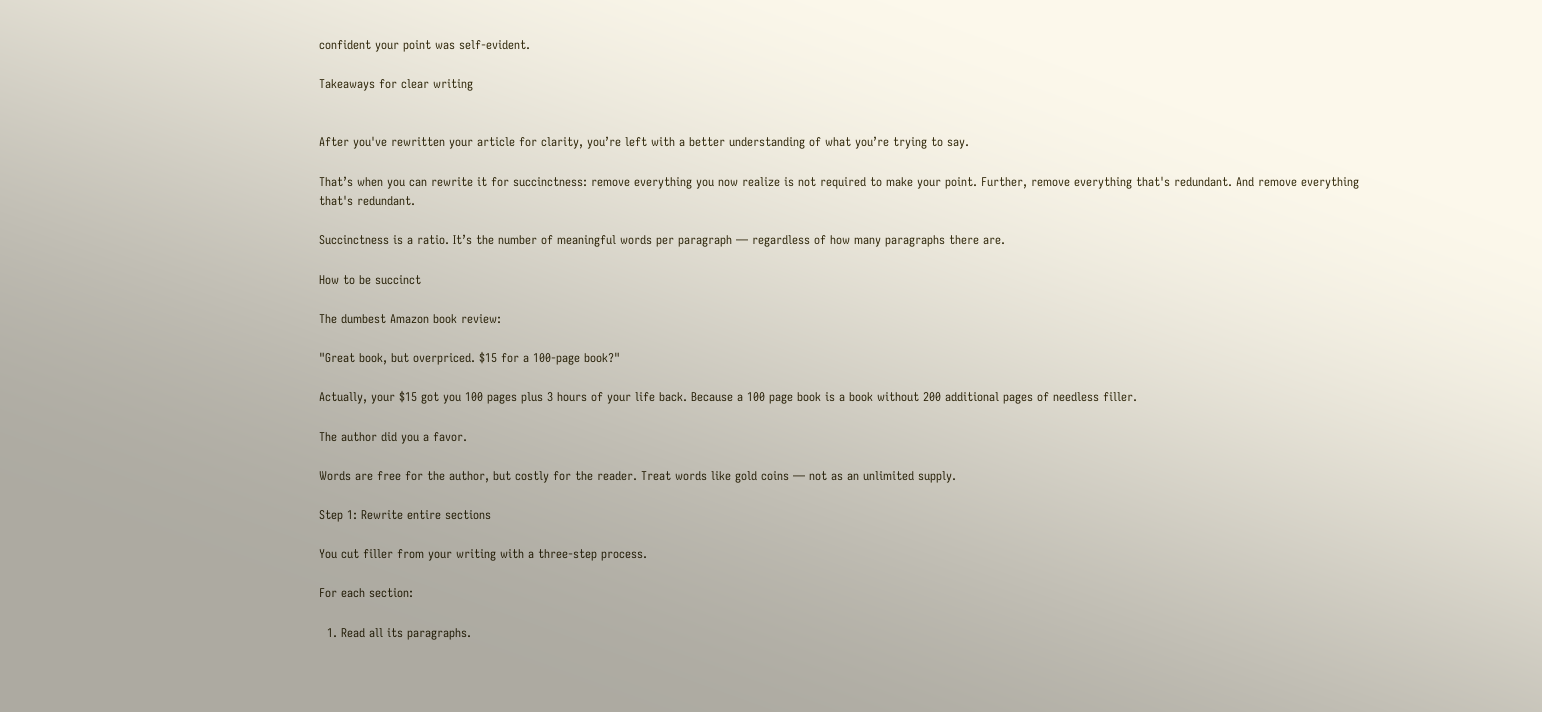confident your point was self-evident.

Takeaways for clear writing


After you've rewritten your article for clarity, you’re left with a better understanding of what you’re trying to say.

That’s when you can rewrite it for succinctness: remove everything you now realize is not required to make your point. Further, remove everything that's redundant. And remove everything that's redundant.

Succinctness is a ratio. It’s the number of meaningful words per paragraph — regardless of how many paragraphs there are.

How to be succinct

The dumbest Amazon book review:

"Great book, but overpriced. $15 for a 100-page book?"

Actually, your $15 got you 100 pages plus 3 hours of your life back. Because a 100 page book is a book without 200 additional pages of needless filler.

The author did you a favor.

Words are free for the author, but costly for the reader. Treat words like gold coins — not as an unlimited supply.

Step 1: Rewrite entire sections

You cut filler from your writing with a three-step process.

For each section:

  1. Read all its paragraphs.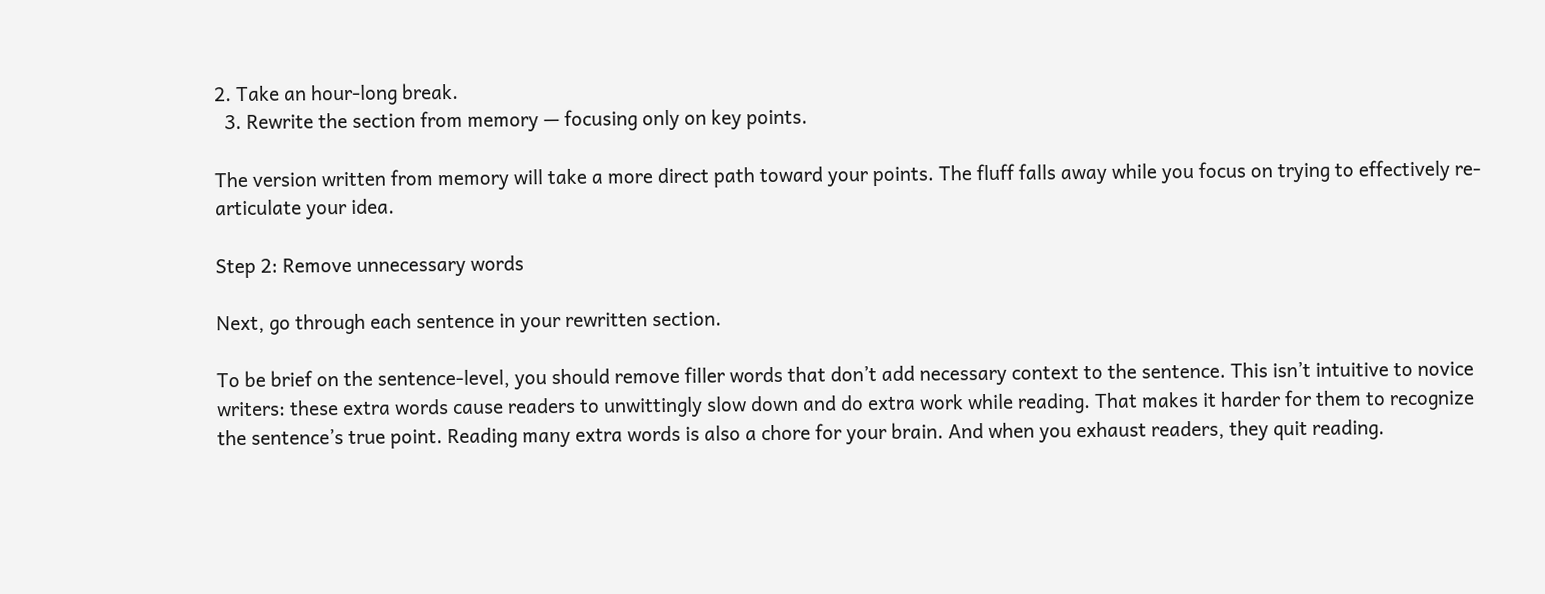2. Take an hour-long break.
  3. Rewrite the section from memory — focusing only on key points.

The version written from memory will take a more direct path toward your points. The fluff falls away while you focus on trying to effectively re-articulate your idea.

Step 2: Remove unnecessary words

Next, go through each sentence in your rewritten section.

To be brief on the sentence-level, you should remove filler words that don’t add necessary context to the sentence. This isn’t intuitive to novice writers: these extra words cause readers to unwittingly slow down and do extra work while reading. That makes it harder for them to recognize the sentence’s true point. Reading many extra words is also a chore for your brain. And when you exhaust readers, they quit reading.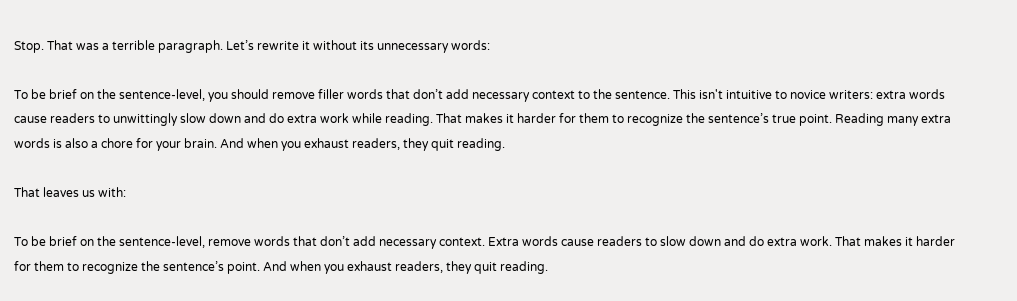Stop. That was a terrible paragraph. Let’s rewrite it without its unnecessary words:

To be brief on the sentence-level, you should remove filler words that don’t add necessary context to the sentence. This isn't intuitive to novice writers: extra words cause readers to unwittingly slow down and do extra work while reading. That makes it harder for them to recognize the sentence’s true point. Reading many extra words is also a chore for your brain. And when you exhaust readers, they quit reading.

That leaves us with:

To be brief on the sentence-level, remove words that don’t add necessary context. Extra words cause readers to slow down and do extra work. That makes it harder for them to recognize the sentence’s point. And when you exhaust readers, they quit reading.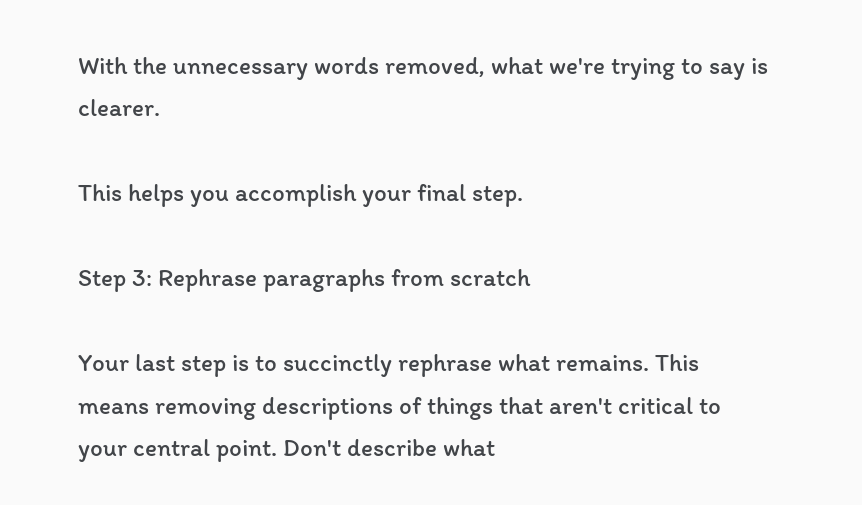With the unnecessary words removed, what we're trying to say is clearer.

This helps you accomplish your final step.

Step 3: Rephrase paragraphs from scratch

Your last step is to succinctly rephrase what remains. This means removing descriptions of things that aren't critical to your central point. Don't describe what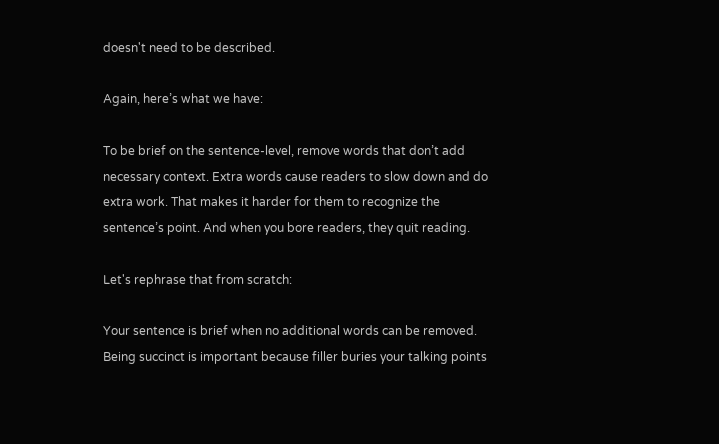doesn't need to be described.

Again, here’s what we have:

To be brief on the sentence-level, remove words that don’t add necessary context. Extra words cause readers to slow down and do extra work. That makes it harder for them to recognize the sentence’s point. And when you bore readers, they quit reading.

Let's rephrase that from scratch:

Your sentence is brief when no additional words can be removed. Being succinct is important because filler buries your talking points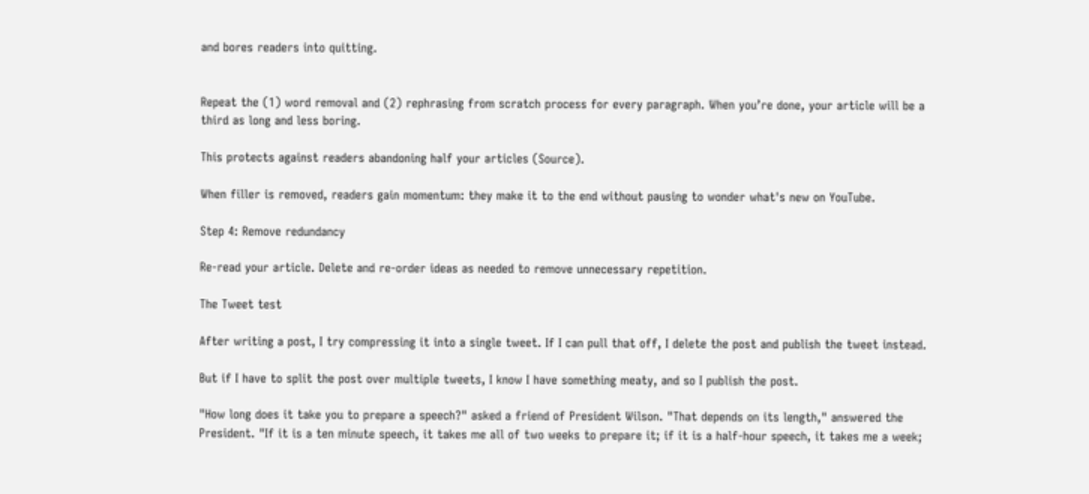and bores readers into quitting.


Repeat the (1) word removal and (2) rephrasing from scratch process for every paragraph. When you’re done, your article will be a third as long and less boring.

This protects against readers abandoning half your articles (Source).

When filler is removed, readers gain momentum: they make it to the end without pausing to wonder what's new on YouTube.

Step 4: Remove redundancy

Re-read your article. Delete and re-order ideas as needed to remove unnecessary repetition.

The Tweet test

After writing a post, I try compressing it into a single tweet. If I can pull that off, I delete the post and publish the tweet instead.

But if I have to split the post over multiple tweets, I know I have something meaty, and so I publish the post.

"How long does it take you to prepare a speech?" asked a friend of President Wilson. "That depends on its length," answered the President. "If it is a ten minute speech, it takes me all of two weeks to prepare it; if it is a half-hour speech, it takes me a week;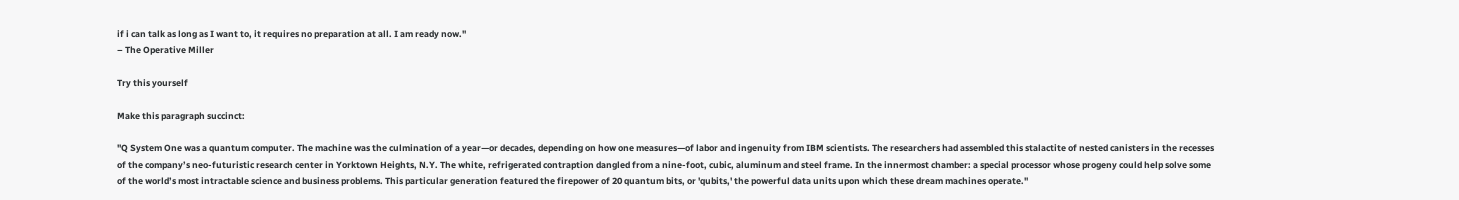if i can talk as long as I want to, it requires no preparation at all. I am ready now."
– The Operative Miller

Try this yourself

Make this paragraph succinct:

"Q System One was a quantum computer. The machine was the culmination of a year—or decades, depending on how one measures—of labor and ingenuity from IBM scientists. The researchers had assembled this stalactite of nested canisters in the recesses of the company’s neo-futuristic research center in Yorktown Heights, N.Y. The white, refrigerated contraption dangled from a nine-foot, cubic, aluminum and steel frame. In the innermost chamber: a special processor whose progeny could help solve some of the world’s most intractable science and business problems. This particular generation featured the firepower of 20 quantum bits, or 'qubits,' the powerful data units upon which these dream machines operate."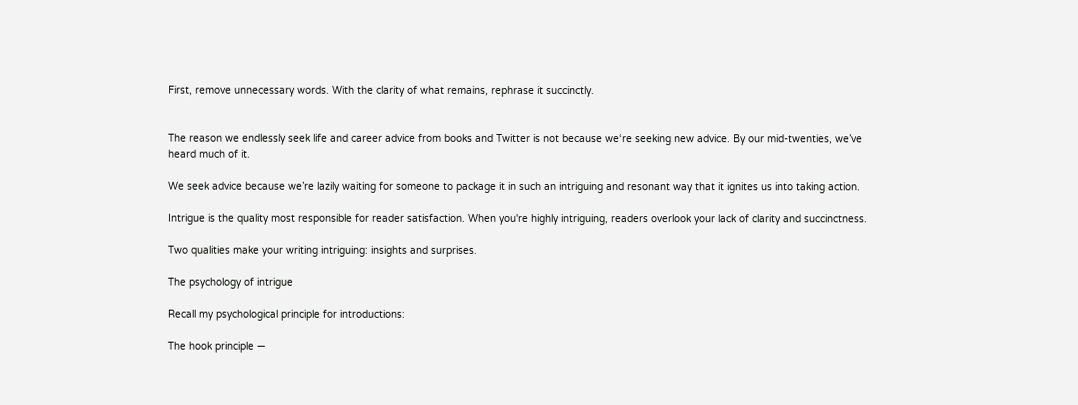First, remove unnecessary words. With the clarity of what remains, rephrase it succinctly.


The reason we endlessly seek life and career advice from books and Twitter is not because we‘re seeking new advice. By our mid-twenties, we’ve heard much of it.

We seek advice because we’re lazily waiting for someone to package it in such an intriguing and resonant way that it ignites us into taking action.

Intrigue is the quality most responsible for reader satisfaction. When you're highly intriguing, readers overlook your lack of clarity and succinctness.

Two qualities make your writing intriguing: insights and surprises.

The psychology of intrigue

Recall my psychological principle for introductions:

The hook principle —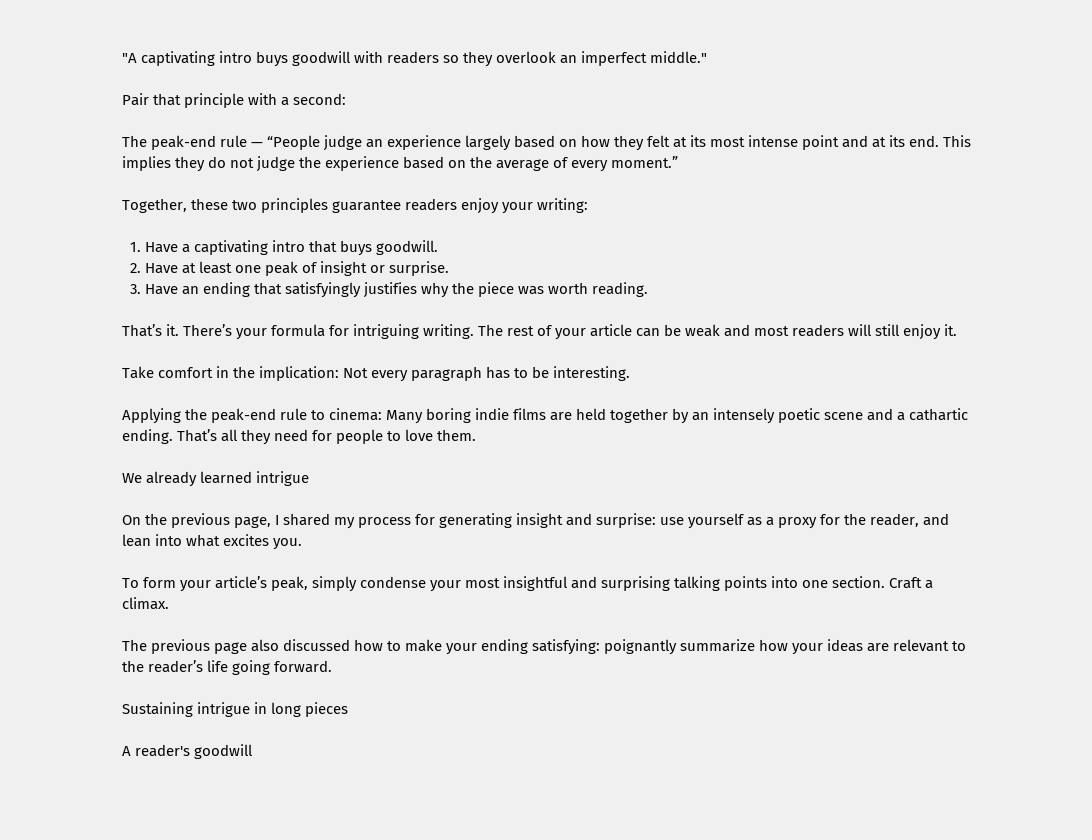"A captivating intro buys goodwill with readers so they overlook an imperfect middle."

Pair that principle with a second:

The peak-end rule — “People judge an experience largely based on how they felt at its most intense point and at its end. This implies they do not judge the experience based on the average of every moment.”

Together, these two principles guarantee readers enjoy your writing:

  1. Have a captivating intro that buys goodwill.
  2. Have at least one peak of insight or surprise.
  3. Have an ending that satisfyingly justifies why the piece was worth reading.

That’s it. There’s your formula for intriguing writing. The rest of your article can be weak and most readers will still enjoy it.

Take comfort in the implication: Not every paragraph has to be interesting.

Applying the peak-end rule to cinema: Many boring indie films are held together by an intensely poetic scene and a cathartic ending. That’s all they need for people to love them.

We already learned intrigue

On the previous page, I shared my process for generating insight and surprise: use yourself as a proxy for the reader, and lean into what excites you.

To form your article’s peak, simply condense your most insightful and surprising talking points into one section. Craft a climax.

The previous page also discussed how to make your ending satisfying: poignantly summarize how your ideas are relevant to the reader’s life going forward.

Sustaining intrigue in long pieces

A reader's goodwill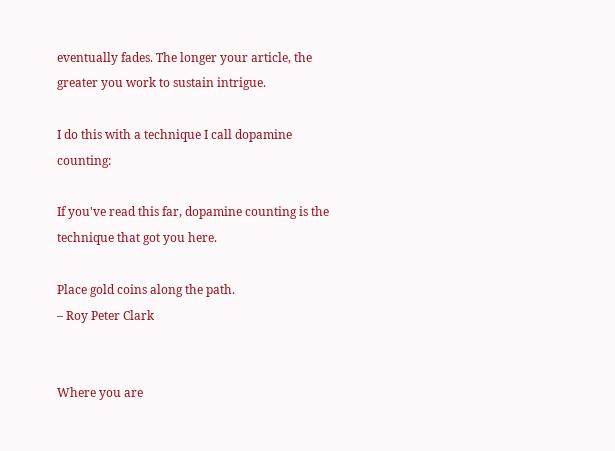eventually fades. The longer your article, the greater you work to sustain intrigue.

I do this with a technique I call dopamine counting:

If you've read this far, dopamine counting is the technique that got you here.

Place gold coins along the path.
– Roy Peter Clark


Where you are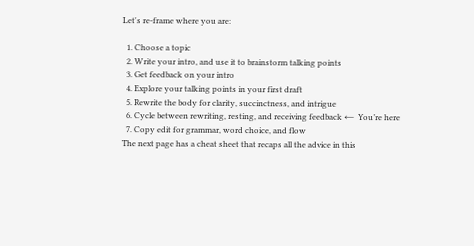Let's re-frame where you are:

  1. Choose a topic
  2. Write your intro, and use it to brainstorm talking points
  3. Get feedback on your intro
  4. Explore your talking points in your first draft
  5. Rewrite the body for clarity, succinctness, and intrigue
  6. Cycle between rewriting, resting, and receiving feedback ←  You’re here
  7. Copy edit for grammar, word choice, and flow
The next page has a cheat sheet that recaps all the advice in this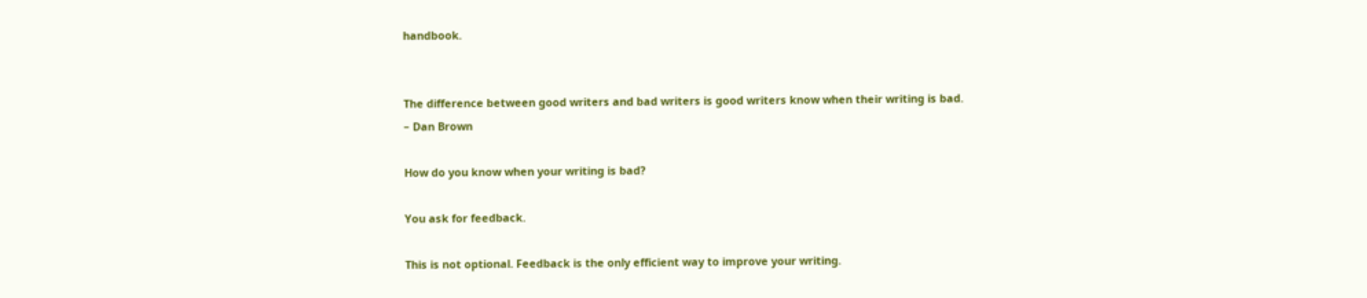handbook.


The difference between good writers and bad writers is good writers know when their writing is bad.
– Dan Brown

How do you know when your writing is bad?

You ask for feedback.

This is not optional. Feedback is the only efficient way to improve your writing.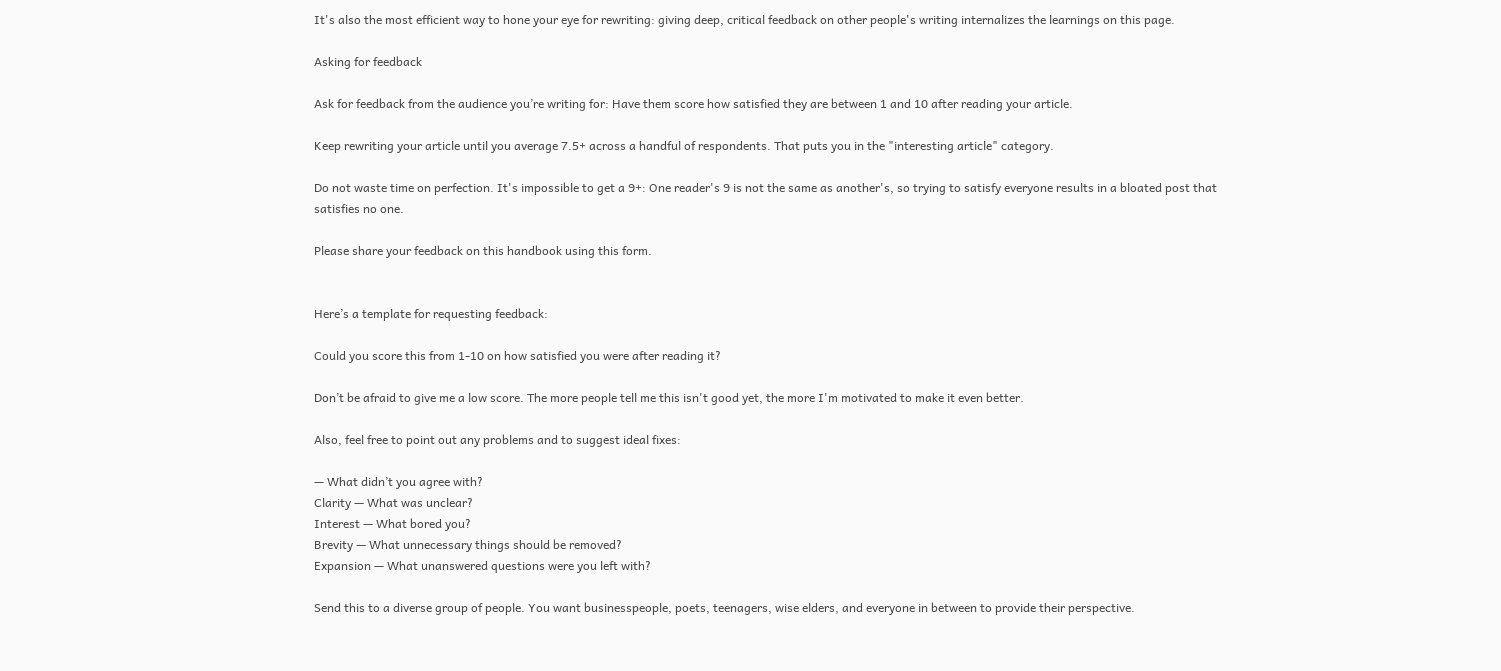It's also the most efficient way to hone your eye for rewriting: giving deep, critical feedback on other people's writing internalizes the learnings on this page.

Asking for feedback

Ask for feedback from the audience you’re writing for: Have them score how satisfied they are between 1 and 10 after reading your article.

Keep rewriting your article until you average 7.5+ across a handful of respondents. That puts you in the "interesting article" category.

Do not waste time on perfection. It's impossible to get a 9+: One reader's 9 is not the same as another's, so trying to satisfy everyone results in a bloated post that satisfies no one.

Please share your feedback on this handbook using this form.


Here’s a template for requesting feedback:

Could you score this from 1-10 on how satisfied you were after reading it?

Don’t be afraid to give me a low score. The more people tell me this isn't good yet, the more I'm motivated to make it even better.

Also, feel free to point out any problems and to suggest ideal fixes:

— What didn’t you agree with?
Clarity — What was unclear?
Interest — What bored you?
Brevity — What unnecessary things should be removed?
Expansion — What unanswered questions were you left with?

Send this to a diverse group of people. You want businesspeople, poets, teenagers, wise elders, and everyone in between to provide their perspective.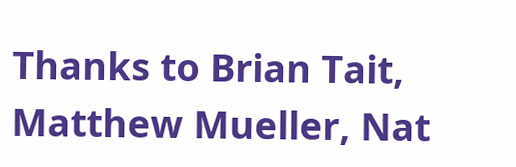Thanks to Brian Tait, Matthew Mueller, Nat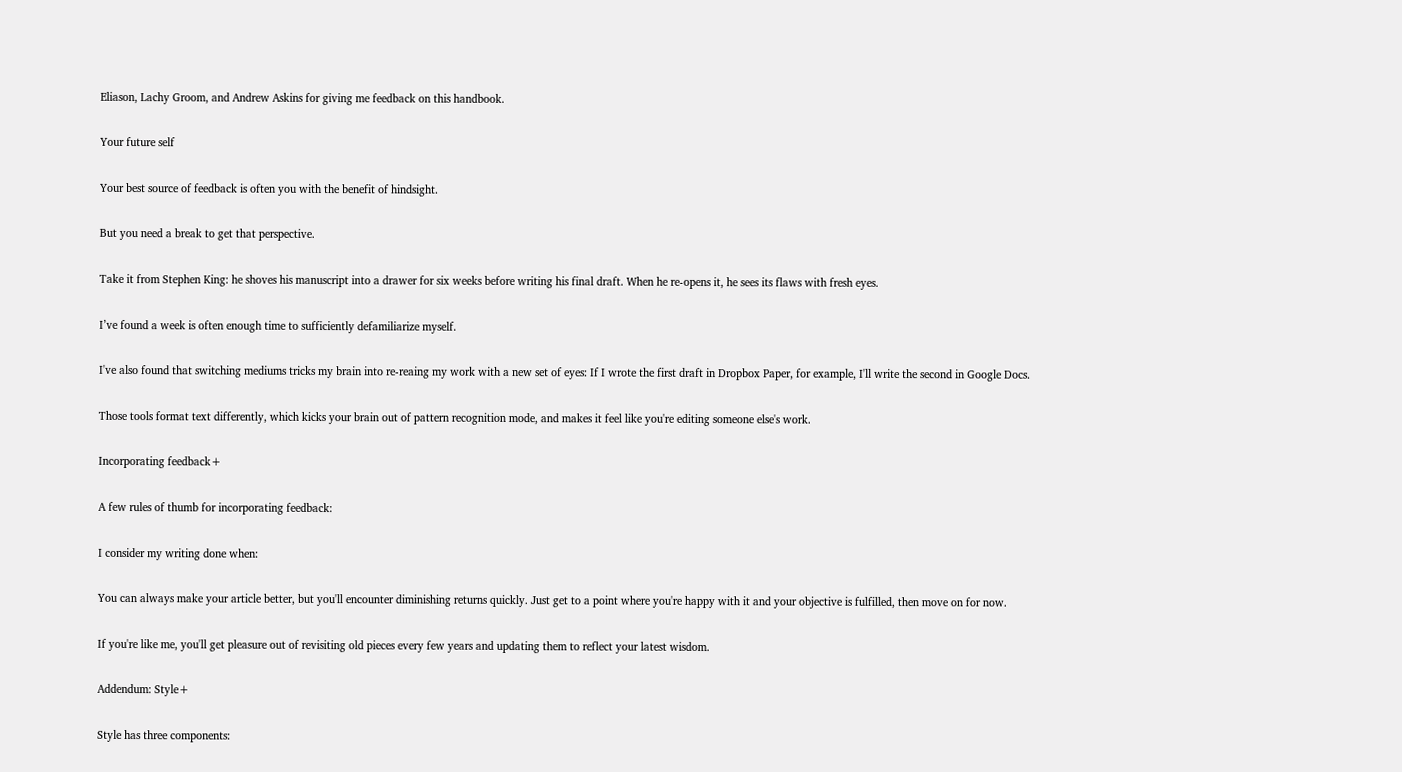Eliason, Lachy Groom, and Andrew Askins for giving me feedback on this handbook.

Your future self

Your best source of feedback is often you with the benefit of hindsight.

But you need a break to get that perspective.

Take it from Stephen King: he shoves his manuscript into a drawer for six weeks before writing his final draft. When he re-opens it, he sees its flaws with fresh eyes.

I’ve found a week is often enough time to sufficiently defamiliarize myself.

I've also found that switching mediums tricks my brain into re-reaing my work with a new set of eyes: If I wrote the first draft in Dropbox Paper, for example, I'll write the second in Google Docs.

Those tools format text differently, which kicks your brain out of pattern recognition mode, and makes it feel like you're editing someone else's work.

Incorporating feedback+

A few rules of thumb for incorporating feedback:

I consider my writing done when:

You can always make your article better, but you'll encounter diminishing returns quickly. Just get to a point where you're happy with it and your objective is fulfilled, then move on for now.

If you're like me, you'll get pleasure out of revisiting old pieces every few years and updating them to reflect your latest wisdom.

Addendum: Style+

Style has three components: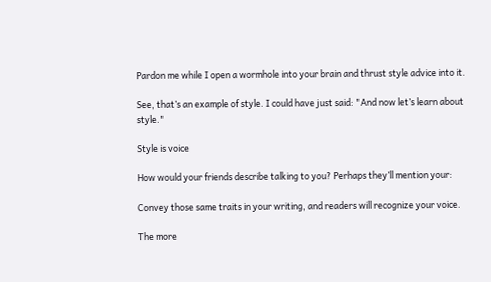Pardon me while I open a wormhole into your brain and thrust style advice into it.

See, that’s an example of style. I could have just said: "And now let’s learn about style."

Style is voice

How would your friends describe talking to you? Perhaps they’ll mention your:

Convey those same traits in your writing, and readers will recognize your voice.

The more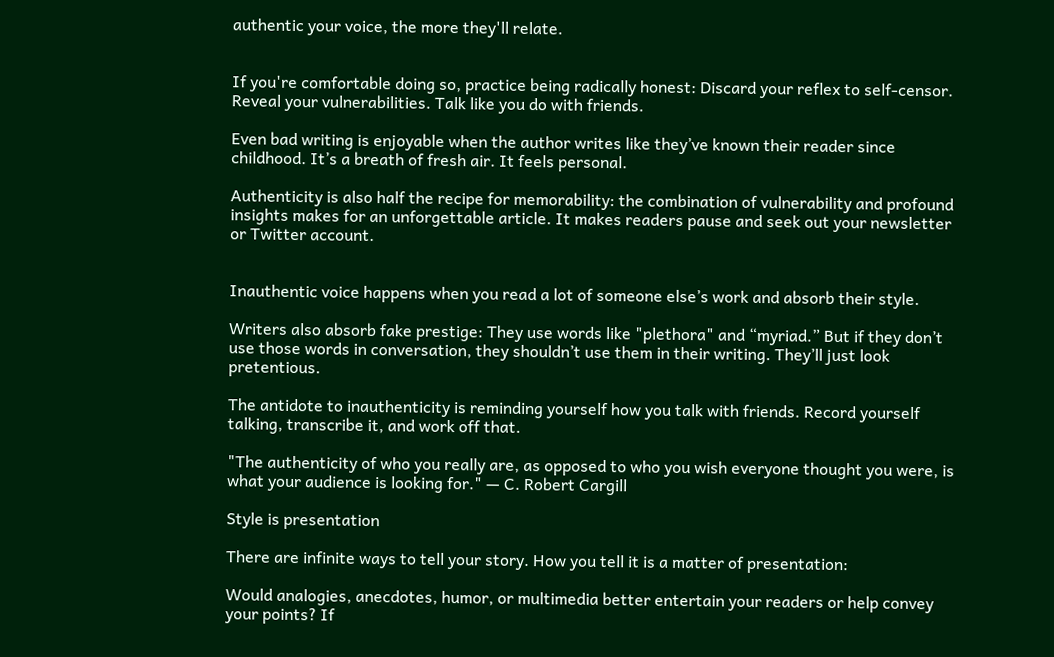authentic your voice, the more they'll relate.


If you're comfortable doing so, practice being radically honest: Discard your reflex to self-censor. Reveal your vulnerabilities. Talk like you do with friends.

Even bad writing is enjoyable when the author writes like they’ve known their reader since childhood. It’s a breath of fresh air. It feels personal.

Authenticity is also half the recipe for memorability: the combination of vulnerability and profound insights makes for an unforgettable article. It makes readers pause and seek out your newsletter or Twitter account.


Inauthentic voice happens when you read a lot of someone else’s work and absorb their style.

Writers also absorb fake prestige: They use words like "plethora" and “myriad.” But if they don’t use those words in conversation, they shouldn’t use them in their writing. They’ll just look pretentious.

The antidote to inauthenticity is reminding yourself how you talk with friends. Record yourself talking, transcribe it, and work off that.

"The authenticity of who you really are, as opposed to who you wish everyone thought you were, is what your audience is looking for." — C. Robert Cargill

Style is presentation

There are infinite ways to tell your story. How you tell it is a matter of presentation:

Would analogies, anecdotes, humor, or multimedia better entertain your readers or help convey your points? If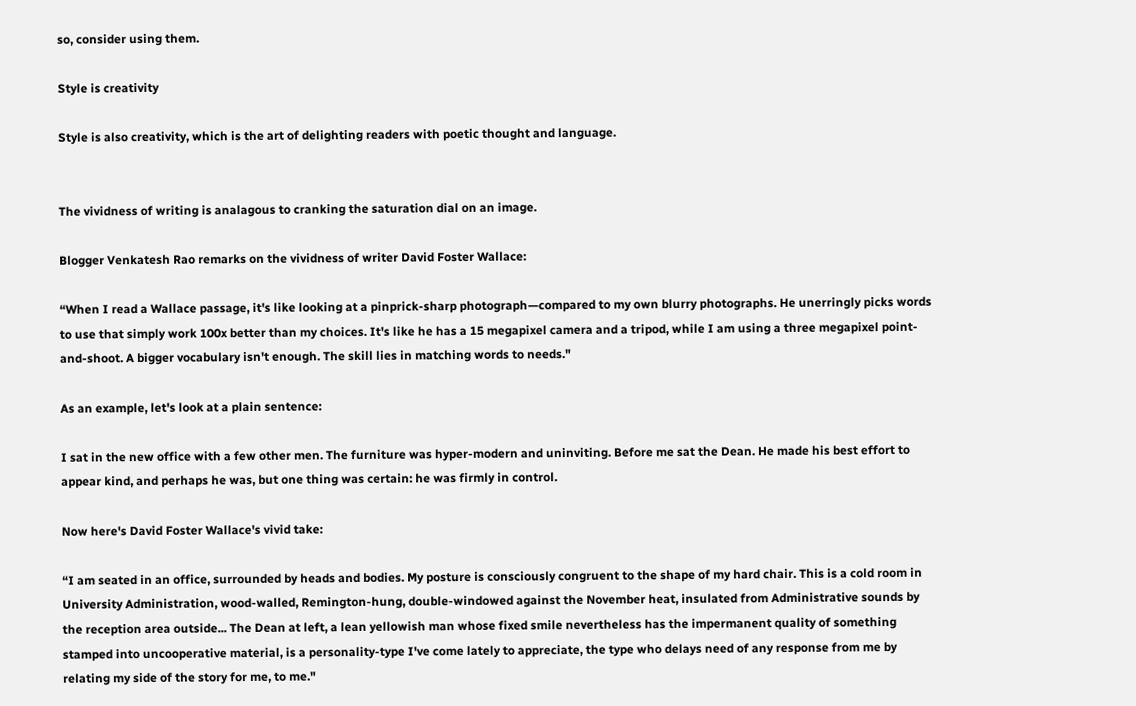so, consider using them.

Style is creativity

Style is also creativity, which is the art of delighting readers with poetic thought and language.


The vividness of writing is analagous to cranking the saturation dial on an image.

Blogger Venkatesh Rao remarks on the vividness of writer David Foster Wallace:

“When I read a Wallace passage, it's like looking at a pinprick-sharp photograph—compared to my own blurry photographs. He unerringly picks words to use that simply work 100x better than my choices. It's like he has a 15 megapixel camera and a tripod, while I am using a three megapixel point-and-shoot. A bigger vocabulary isn't enough. The skill lies in matching words to needs."

As an example, let's look at a plain sentence:

I sat in the new office with a few other men. The furniture was hyper-modern and uninviting. Before me sat the Dean. He made his best effort to appear kind, and perhaps he was, but one thing was certain: he was firmly in control.

Now here's David Foster Wallace's vivid take:

“I am seated in an office, surrounded by heads and bodies. My posture is consciously congruent to the shape of my hard chair. This is a cold room in University Administration, wood-walled, Remington-hung, double-windowed against the November heat, insulated from Administrative sounds by the reception area outside... The Dean at left, a lean yellowish man whose fixed smile nevertheless has the impermanent quality of something stamped into uncooperative material, is a personality-type I've come lately to appreciate, the type who delays need of any response from me by relating my side of the story for me, to me."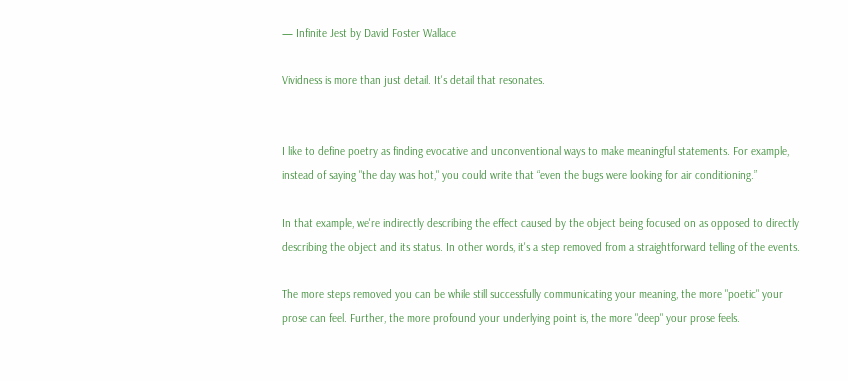— Infinite Jest by David Foster Wallace

Vividness is more than just detail. It's detail that resonates.


I like to define poetry as finding evocative and unconventional ways to make meaningful statements. For example, instead of saying "the day was hot," you could write that “even the bugs were looking for air conditioning.”

In that example, we're indirectly describing the effect caused by the object being focused on as opposed to directly describing the object and its status. In other words, it's a step removed from a straightforward telling of the events.

The more steps removed you can be while still successfully communicating your meaning, the more "poetic" your prose can feel. Further, the more profound your underlying point is, the more "deep" your prose feels.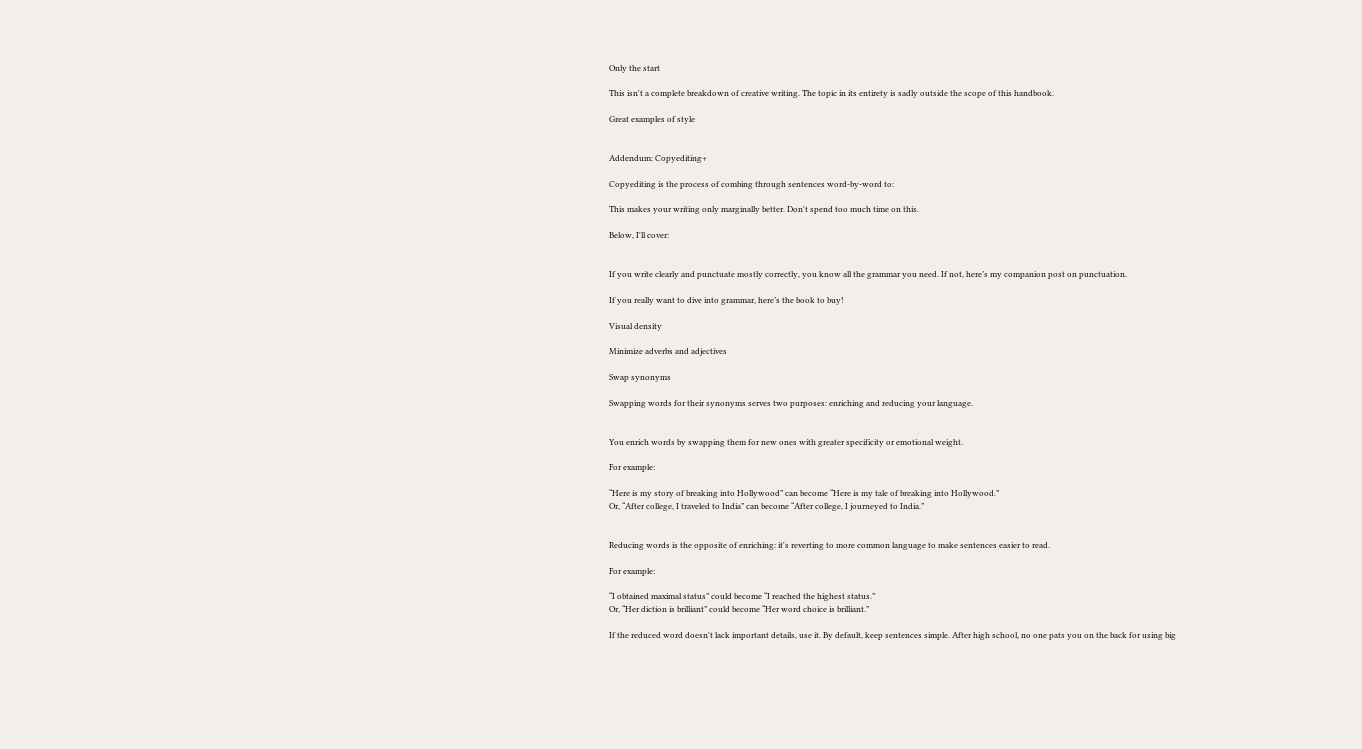Only the start

This isn't a complete breakdown of creative writing. The topic in its entirety is sadly outside the scope of this handbook.

Great examples of style


Addendum: Copyediting+

Copyediting is the process of combing through sentences word-by-word to:

This makes your writing only marginally better. Don't spend too much time on this.

Below, I'll cover:


If you write clearly and punctuate mostly correctly, you know all the grammar you need. If not, here’s my companion post on punctuation.

If you really want to dive into grammar, here’s the book to buy!

Visual density

Minimize adverbs and adjectives

Swap synonyms

Swapping words for their synonyms serves two purposes: enriching and reducing your language.


You enrich words by swapping them for new ones with greater specificity or emotional weight.

For example:

“Here is my story of breaking into Hollywood” can become “Here is my tale of breaking into Hollywood.”
Or, “After college, I traveled to India” can become “After college, I journeyed to India.”


Reducing words is the opposite of enriching: it's reverting to more common language to make sentences easier to read.

For example:

“I obtained maximal status” could become “I reached the highest status.”
Or, “Her diction is brilliant” could become “Her word choice is brilliant.”

If the reduced word doesn't lack important details, use it. By default, keep sentences simple. After high school, no one pats you on the back for using big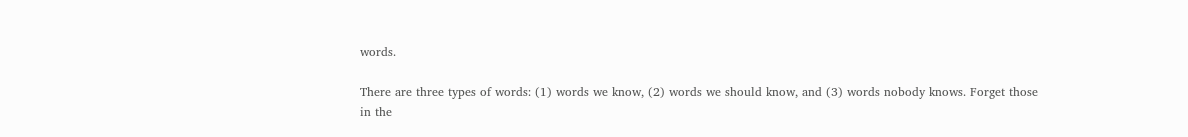words.

There are three types of words: (1) words we know, (2) words we should know, and (3) words nobody knows. Forget those in the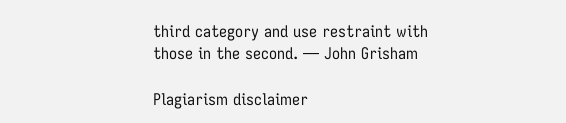third category and use restraint with those in the second. — John Grisham

Plagiarism disclaimer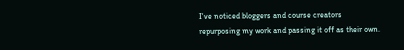I've noticed bloggers and course creators repurposing my work and passing it off as their own.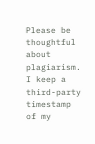Please be thoughtful about plagiarism. I keep a third-party timestamp of my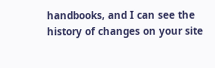handbooks, and I can see the history of changes on your site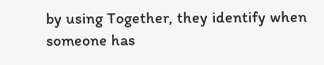by using Together, they identify when someone has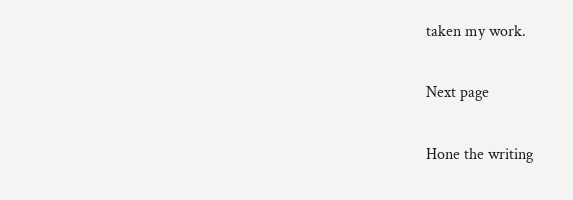taken my work.

Next page

Hone the writing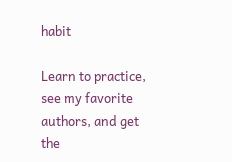habit

Learn to practice, see my favorite authors, and get the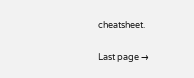cheatsheet.

Last page →